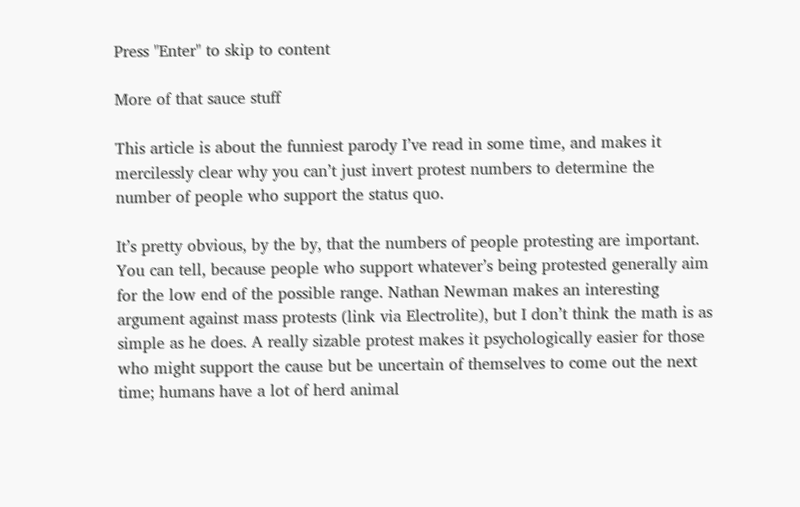Press "Enter" to skip to content

More of that sauce stuff

This article is about the funniest parody I’ve read in some time, and makes it mercilessly clear why you can’t just invert protest numbers to determine the number of people who support the status quo.

It’s pretty obvious, by the by, that the numbers of people protesting are important. You can tell, because people who support whatever’s being protested generally aim for the low end of the possible range. Nathan Newman makes an interesting argument against mass protests (link via Electrolite), but I don’t think the math is as simple as he does. A really sizable protest makes it psychologically easier for those who might support the cause but be uncertain of themselves to come out the next time; humans have a lot of herd animal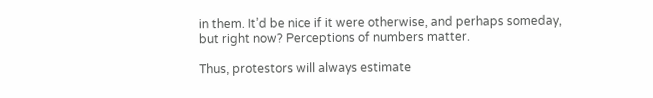in them. It’d be nice if it were otherwise, and perhaps someday, but right now? Perceptions of numbers matter.

Thus, protestors will always estimate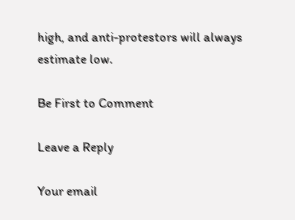high, and anti-protestors will always estimate low.

Be First to Comment

Leave a Reply

Your email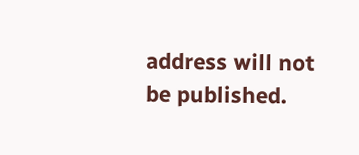address will not be published.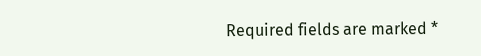Required fields are marked *